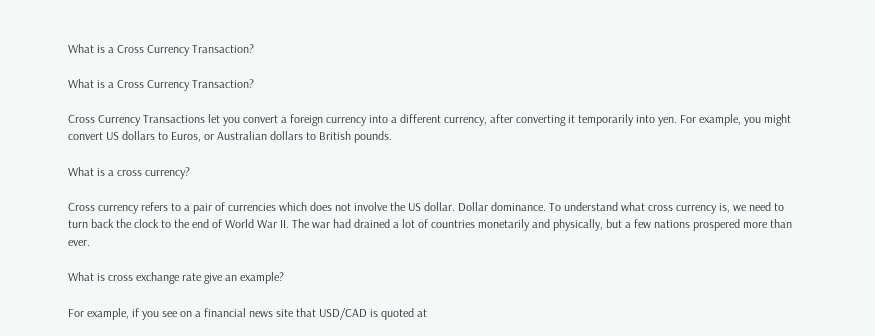What is a Cross Currency Transaction?

What is a Cross Currency Transaction?

Cross Currency Transactions let you convert a foreign currency into a different currency, after converting it temporarily into yen. For example, you might convert US dollars to Euros, or Australian dollars to British pounds.

What is a cross currency?

Cross currency refers to a pair of currencies which does not involve the US dollar. Dollar dominance. To understand what cross currency is, we need to turn back the clock to the end of World War II. The war had drained a lot of countries monetarily and physically, but a few nations prospered more than ever.

What is cross exchange rate give an example?

For example, if you see on a financial news site that USD/CAD is quoted at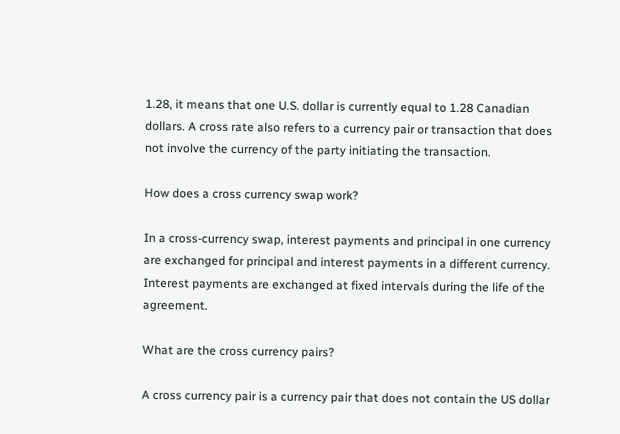1.28, it means that one U.S. dollar is currently equal to 1.28 Canadian dollars. A cross rate also refers to a currency pair or transaction that does not involve the currency of the party initiating the transaction.

How does a cross currency swap work?

In a cross-currency swap, interest payments and principal in one currency are exchanged for principal and interest payments in a different currency. Interest payments are exchanged at fixed intervals during the life of the agreement.

What are the cross currency pairs?

A cross currency pair is a currency pair that does not contain the US dollar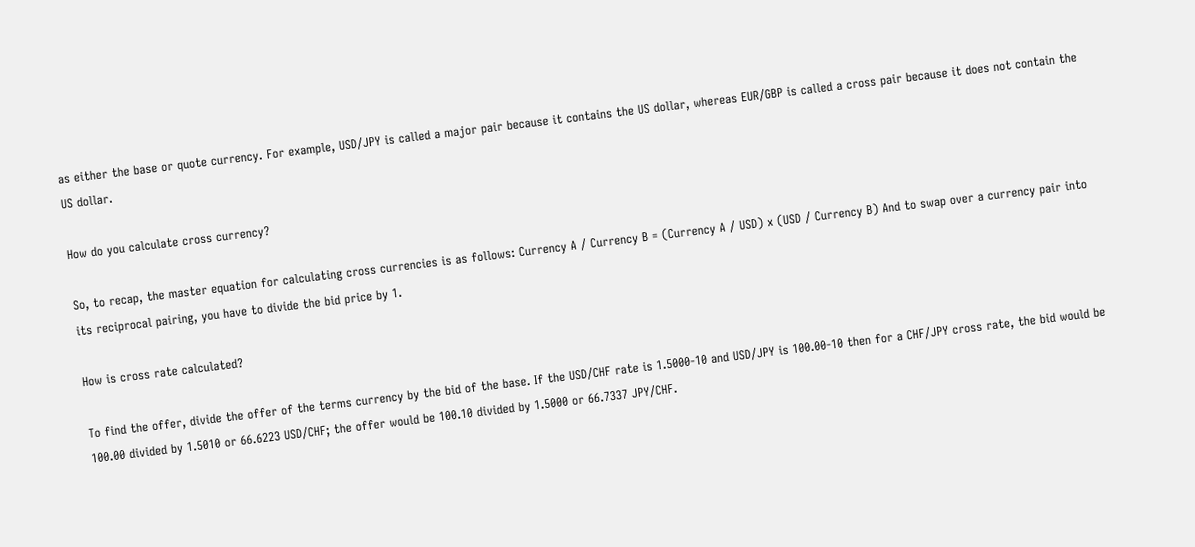as either the base or quote currency. For example, USD/JPY is called a major pair because it contains the US dollar, whereas EUR/GBP is called a cross pair because it does not contain the US dollar.

How do you calculate cross currency?

So, to recap, the master equation for calculating cross currencies is as follows: Currency A / Currency B = (Currency A / USD) x (USD / Currency B) And to swap over a currency pair into its reciprocal pairing, you have to divide the bid price by 1.

How is cross rate calculated?

To find the offer, divide the offer of the terms currency by the bid of the base. If the USD/CHF rate is 1.5000-10 and USD/JPY is 100.00-10 then for a CHF/JPY cross rate, the bid would be 100.00 divided by 1.5010 or 66.6223 USD/CHF; the offer would be 100.10 divided by 1.5000 or 66.7337 JPY/CHF.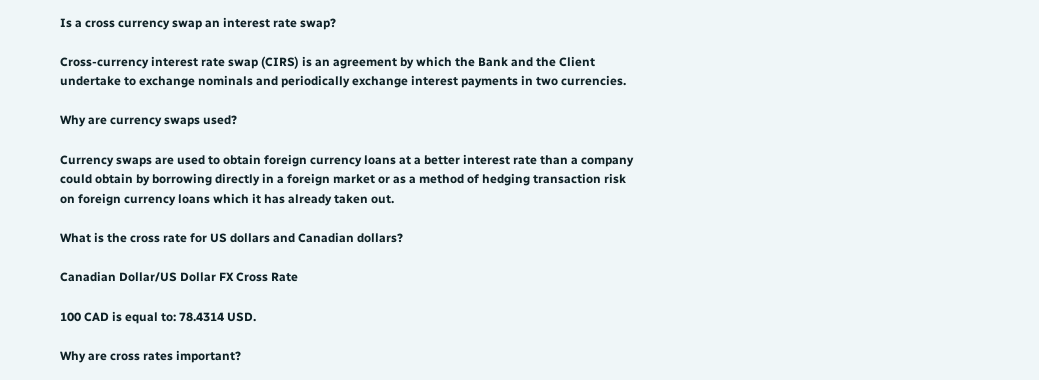Is a cross currency swap an interest rate swap?

Cross-currency interest rate swap (CIRS) is an agreement by which the Bank and the Client undertake to exchange nominals and periodically exchange interest payments in two currencies.

Why are currency swaps used?

Currency swaps are used to obtain foreign currency loans at a better interest rate than a company could obtain by borrowing directly in a foreign market or as a method of hedging transaction risk on foreign currency loans which it has already taken out.

What is the cross rate for US dollars and Canadian dollars?

Canadian Dollar/US Dollar FX Cross Rate

100 CAD is equal to: 78.4314 USD.

Why are cross rates important?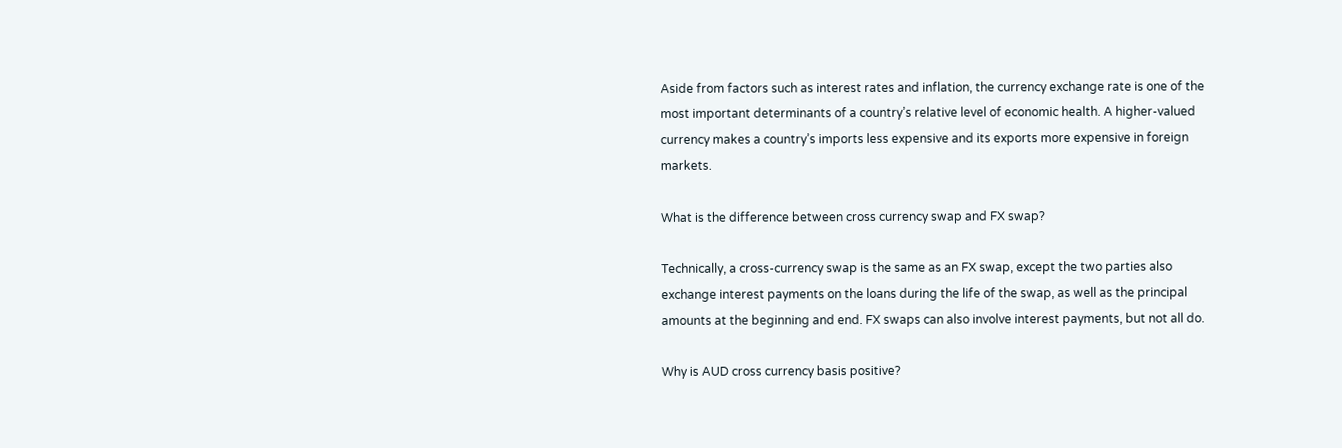Aside from factors such as interest rates and inflation, the currency exchange rate is one of the most important determinants of a country’s relative level of economic health. A higher-valued currency makes a country’s imports less expensive and its exports more expensive in foreign markets.

What is the difference between cross currency swap and FX swap?

Technically, a cross-currency swap is the same as an FX swap, except the two parties also exchange interest payments on the loans during the life of the swap, as well as the principal amounts at the beginning and end. FX swaps can also involve interest payments, but not all do.

Why is AUD cross currency basis positive?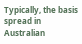Typically, the basis spread in Australian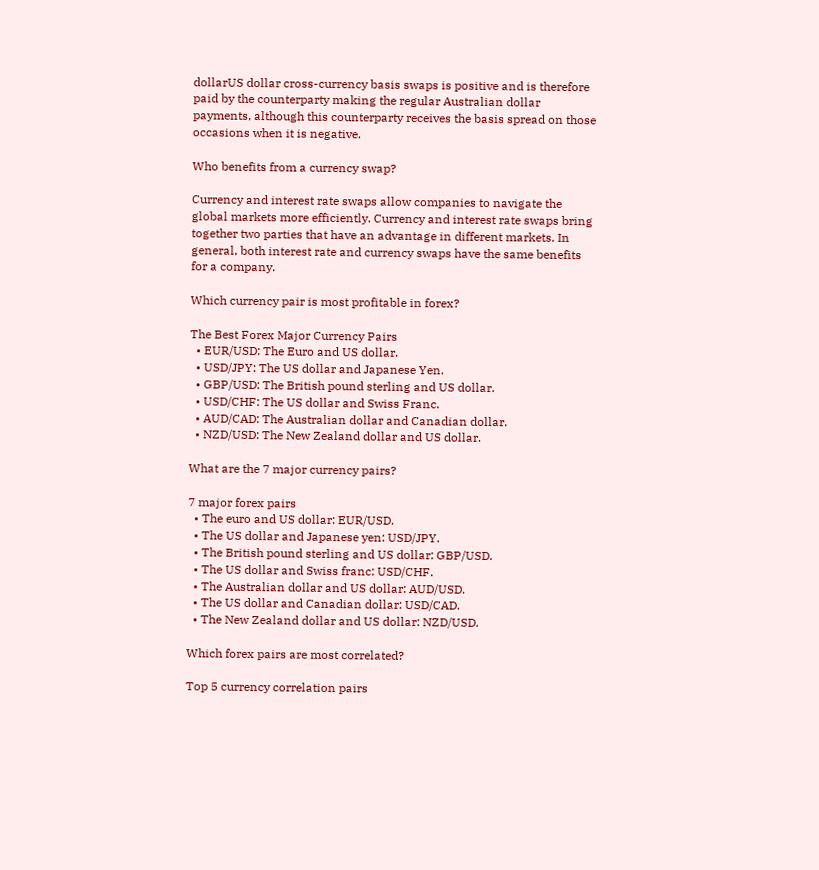dollarUS dollar cross-currency basis swaps is positive and is therefore paid by the counterparty making the regular Australian dollar payments, although this counterparty receives the basis spread on those occasions when it is negative.

Who benefits from a currency swap?

Currency and interest rate swaps allow companies to navigate the global markets more efficiently. Currency and interest rate swaps bring together two parties that have an advantage in different markets. In general, both interest rate and currency swaps have the same benefits for a company.

Which currency pair is most profitable in forex?

The Best Forex Major Currency Pairs
  • EUR/USD: The Euro and US dollar.
  • USD/JPY: The US dollar and Japanese Yen.
  • GBP/USD: The British pound sterling and US dollar.
  • USD/CHF: The US dollar and Swiss Franc.
  • AUD/CAD: The Australian dollar and Canadian dollar.
  • NZD/USD: The New Zealand dollar and US dollar.

What are the 7 major currency pairs?

7 major forex pairs
  • The euro and US dollar: EUR/USD.
  • The US dollar and Japanese yen: USD/JPY.
  • The British pound sterling and US dollar: GBP/USD.
  • The US dollar and Swiss franc: USD/CHF.
  • The Australian dollar and US dollar: AUD/USD.
  • The US dollar and Canadian dollar: USD/CAD.
  • The New Zealand dollar and US dollar: NZD/USD.

Which forex pairs are most correlated?

Top 5 currency correlation pairs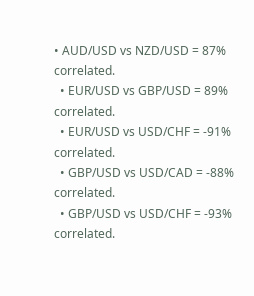• AUD/USD vs NZD/USD = 87% correlated.
  • EUR/USD vs GBP/USD = 89% correlated.
  • EUR/USD vs USD/CHF = -91% correlated.
  • GBP/USD vs USD/CAD = -88% correlated.
  • GBP/USD vs USD/CHF = -93% correlated.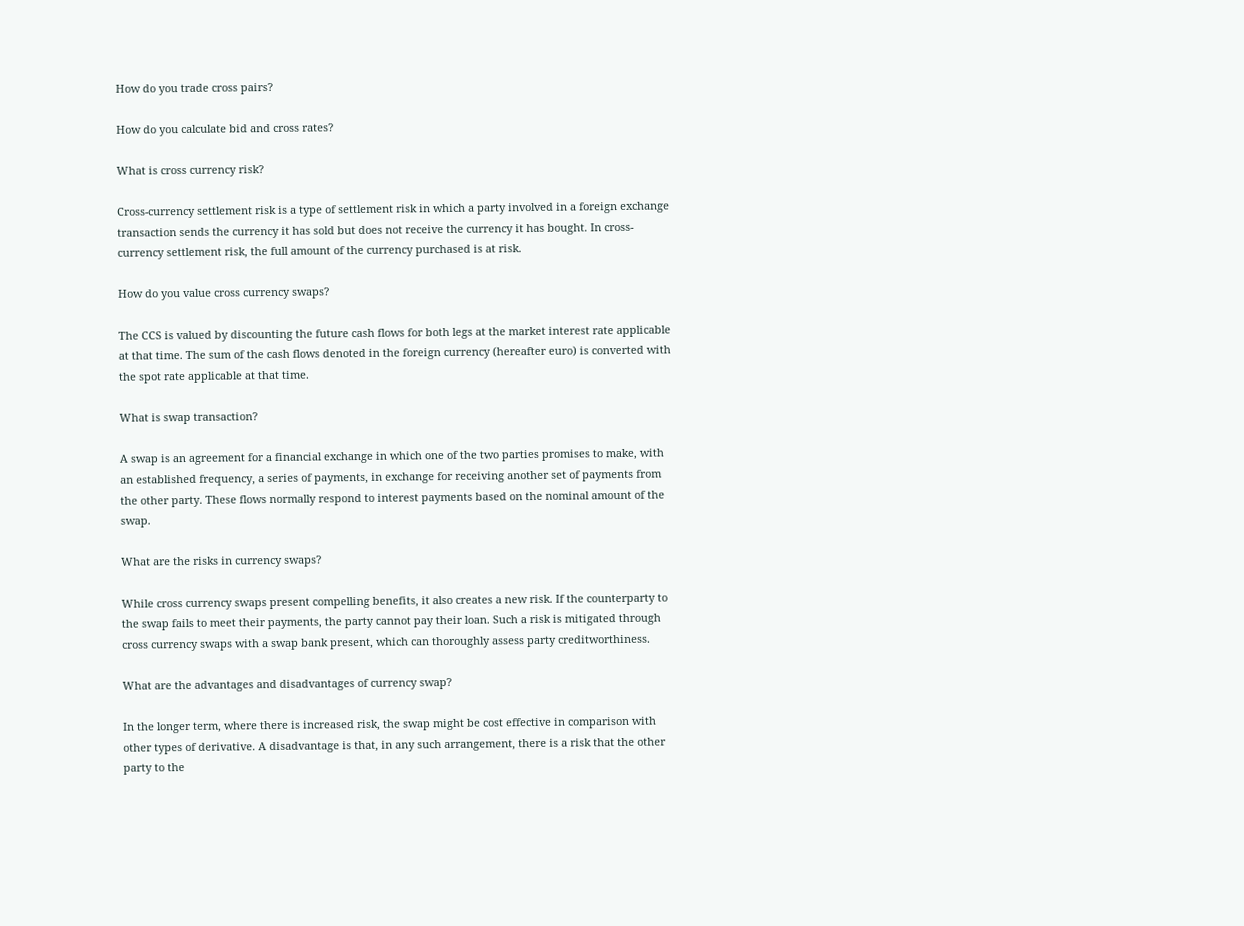How do you trade cross pairs?

How do you calculate bid and cross rates?

What is cross currency risk?

Cross-currency settlement risk is a type of settlement risk in which a party involved in a foreign exchange transaction sends the currency it has sold but does not receive the currency it has bought. In cross-currency settlement risk, the full amount of the currency purchased is at risk.

How do you value cross currency swaps?

The CCS is valued by discounting the future cash flows for both legs at the market interest rate applicable at that time. The sum of the cash flows denoted in the foreign currency (hereafter euro) is converted with the spot rate applicable at that time.

What is swap transaction?

A swap is an agreement for a financial exchange in which one of the two parties promises to make, with an established frequency, a series of payments, in exchange for receiving another set of payments from the other party. These flows normally respond to interest payments based on the nominal amount of the swap.

What are the risks in currency swaps?

While cross currency swaps present compelling benefits, it also creates a new risk. If the counterparty to the swap fails to meet their payments, the party cannot pay their loan. Such a risk is mitigated through cross currency swaps with a swap bank present, which can thoroughly assess party creditworthiness.

What are the advantages and disadvantages of currency swap?

In the longer term, where there is increased risk, the swap might be cost effective in comparison with other types of derivative. A disadvantage is that, in any such arrangement, there is a risk that the other party to the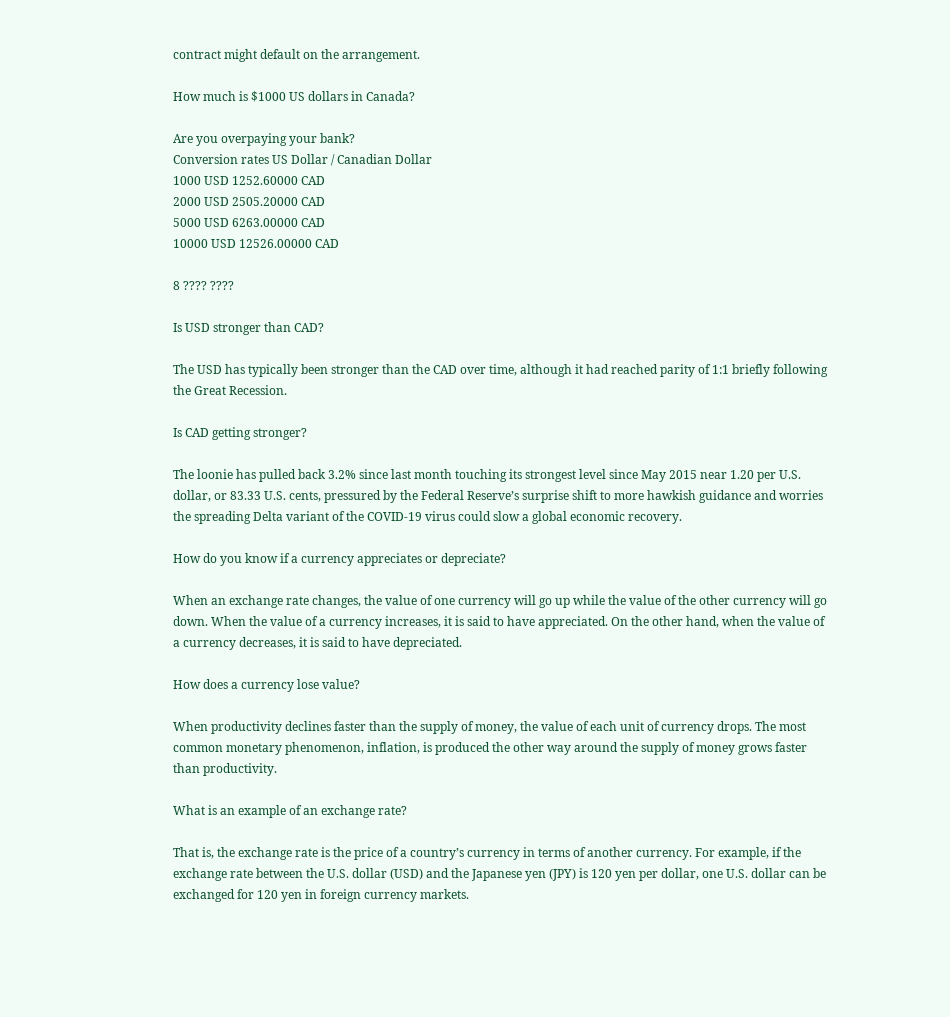contract might default on the arrangement.

How much is $1000 US dollars in Canada?

Are you overpaying your bank?
Conversion rates US Dollar / Canadian Dollar
1000 USD 1252.60000 CAD
2000 USD 2505.20000 CAD
5000 USD 6263.00000 CAD
10000 USD 12526.00000 CAD

8 ???? ????

Is USD stronger than CAD?

The USD has typically been stronger than the CAD over time, although it had reached parity of 1:1 briefly following the Great Recession.

Is CAD getting stronger?

The loonie has pulled back 3.2% since last month touching its strongest level since May 2015 near 1.20 per U.S. dollar, or 83.33 U.S. cents, pressured by the Federal Reserve’s surprise shift to more hawkish guidance and worries the spreading Delta variant of the COVID-19 virus could slow a global economic recovery.

How do you know if a currency appreciates or depreciate?

When an exchange rate changes, the value of one currency will go up while the value of the other currency will go down. When the value of a currency increases, it is said to have appreciated. On the other hand, when the value of a currency decreases, it is said to have depreciated.

How does a currency lose value?

When productivity declines faster than the supply of money, the value of each unit of currency drops. The most common monetary phenomenon, inflation, is produced the other way around the supply of money grows faster than productivity.

What is an example of an exchange rate?

That is, the exchange rate is the price of a country’s currency in terms of another currency. For example, if the exchange rate between the U.S. dollar (USD) and the Japanese yen (JPY) is 120 yen per dollar, one U.S. dollar can be exchanged for 120 yen in foreign currency markets.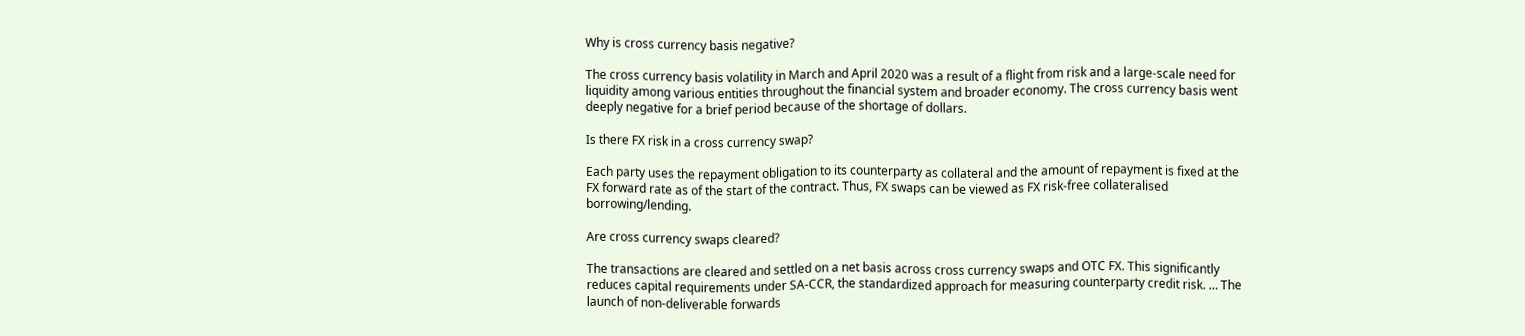Why is cross currency basis negative?

The cross currency basis volatility in March and April 2020 was a result of a flight from risk and a large-scale need for liquidity among various entities throughout the financial system and broader economy. The cross currency basis went deeply negative for a brief period because of the shortage of dollars.

Is there FX risk in a cross currency swap?

Each party uses the repayment obligation to its counterparty as collateral and the amount of repayment is fixed at the FX forward rate as of the start of the contract. Thus, FX swaps can be viewed as FX risk-free collateralised borrowing/lending.

Are cross currency swaps cleared?

The transactions are cleared and settled on a net basis across cross currency swaps and OTC FX. This significantly reduces capital requirements under SA-CCR, the standardized approach for measuring counterparty credit risk. … The launch of non-deliverable forwards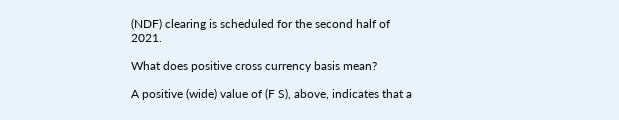(NDF) clearing is scheduled for the second half of 2021.

What does positive cross currency basis mean?

A positive (wide) value of (F S), above, indicates that a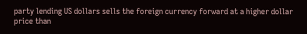party lending US dollars sells the foreign currency forward at a higher dollar price than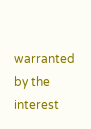warranted by the interest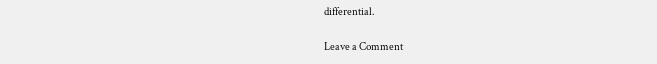differential.

Leave a Comment